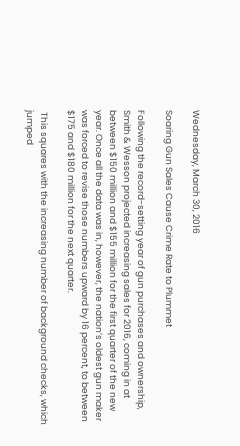Wednesday, March 30, 2016

Soaring Gun Sales Cause Crime Rate to Plummet

Following the record-setting year of gun purchases and ownership, Smith & Wesson projected increasing sales for 2016, coming in at between $150 million and $155 million for the first quarter of the new year. Once all the data was in, however, the nation’s oldest gun maker was forced to revise those numbers upward by 16 percent, to between $175 and $180 million for the next quarter.

 This squares with the increasing number of background checks, which jumped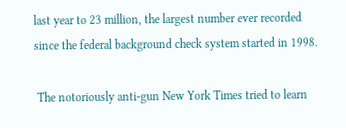last year to 23 million, the largest number ever recorded since the federal background check system started in 1998.

 The notoriously anti-gun New York Times tried to learn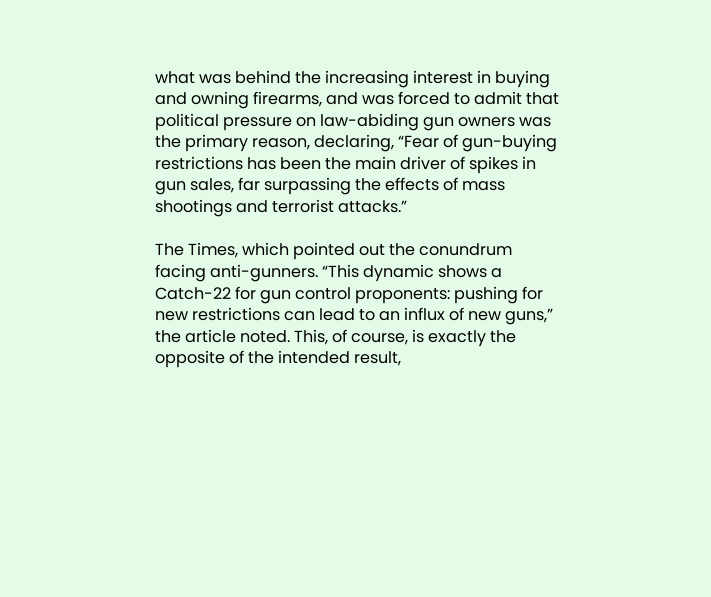what was behind the increasing interest in buying and owning firearms, and was forced to admit that political pressure on law-abiding gun owners was the primary reason, declaring, “Fear of gun-buying restrictions has been the main driver of spikes in gun sales, far surpassing the effects of mass shootings and terrorist attacks.”

The Times, which pointed out the conundrum facing anti-gunners. “This dynamic shows a Catch-22 for gun control proponents: pushing for new restrictions can lead to an influx of new guns,” the article noted. This, of course, is exactly the opposite of the intended result,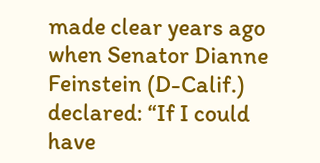made clear years ago when Senator Dianne Feinstein (D-Calif.) declared: “If I could have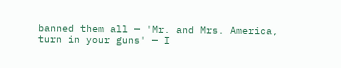banned them all — 'Mr. and Mrs. America, turn in your guns' — I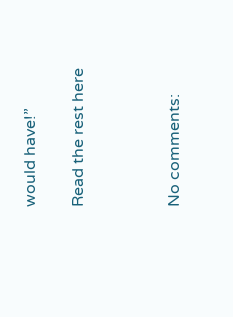would have!”

Read the rest here



No comments: